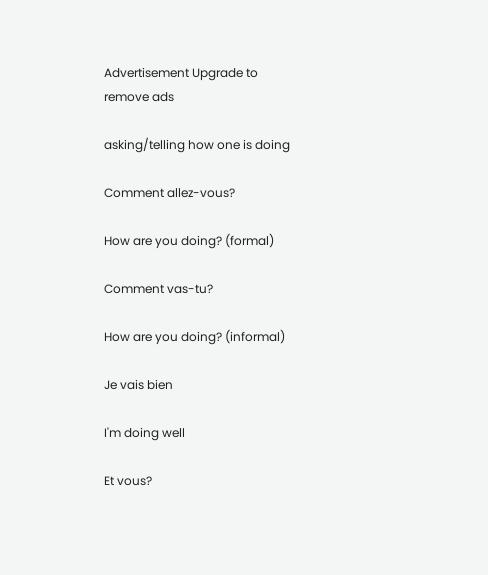Advertisement Upgrade to remove ads

asking/telling how one is doing

Comment allez-vous?

How are you doing? (formal)

Comment vas-tu?

How are you doing? (informal)

Je vais bien

I'm doing well

Et vous?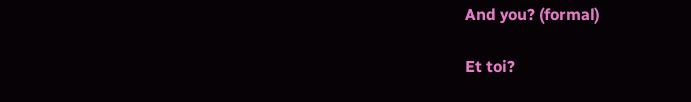And you? (formal)

Et toi?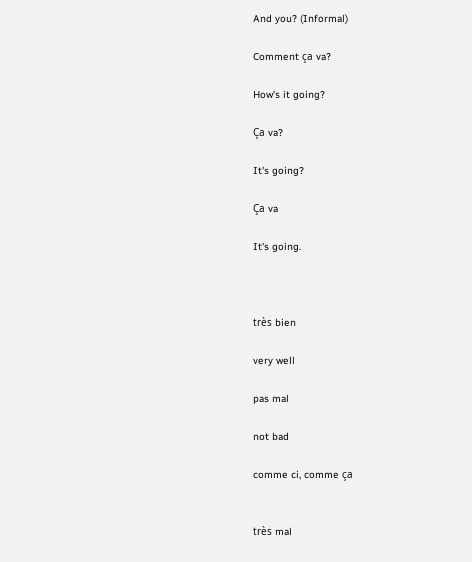And you? (Informal)

Comment ça va?

How's it going?

Ça va?

It's going?

Ça va

It's going.



très bien

very well

pas mal

not bad

comme ci, comme ça


très mal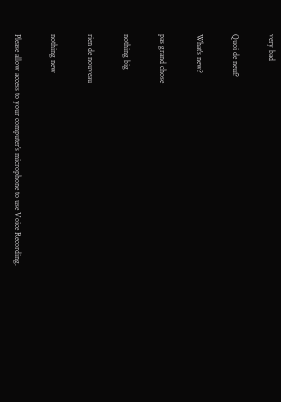very bad

Quoi de neuf?

What's new?

pas grand chose

nothing big

rien de nouveau

nothing new

Please allow access to your computer’s microphone to use Voice Recording.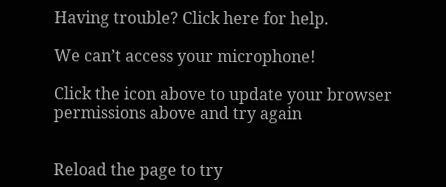Having trouble? Click here for help.

We can’t access your microphone!

Click the icon above to update your browser permissions above and try again


Reload the page to try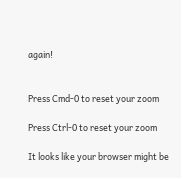again!


Press Cmd-0 to reset your zoom

Press Ctrl-0 to reset your zoom

It looks like your browser might be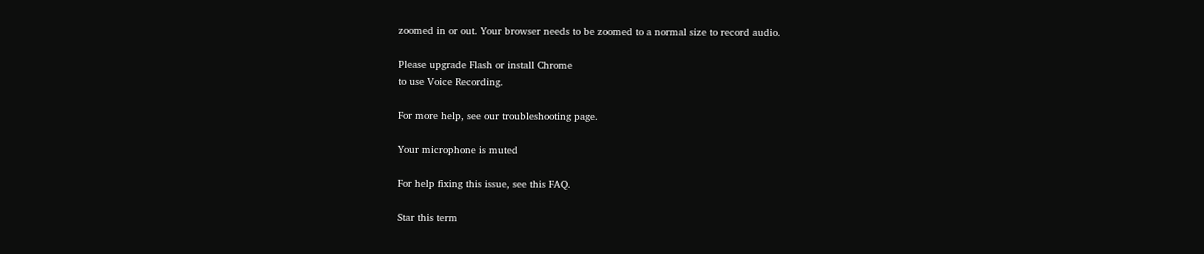zoomed in or out. Your browser needs to be zoomed to a normal size to record audio.

Please upgrade Flash or install Chrome
to use Voice Recording.

For more help, see our troubleshooting page.

Your microphone is muted

For help fixing this issue, see this FAQ.

Star this term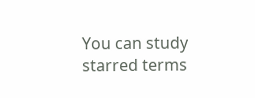You can study starred terms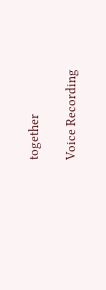together

Voice Recording